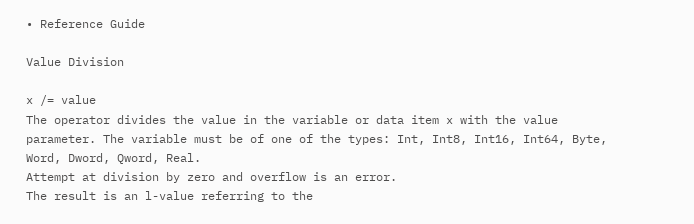• Reference Guide

Value Division

x /= value
The operator divides the value in the variable or data item x with the value parameter. The variable must be of one of the types: Int, Int8, Int16, Int64, Byte, Word, Dword, Qword, Real.
Attempt at division by zero and overflow is an error.
The result is an l-value referring to the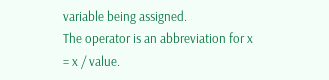variable being assigned.
The operator is an abbreviation for x = x / value.